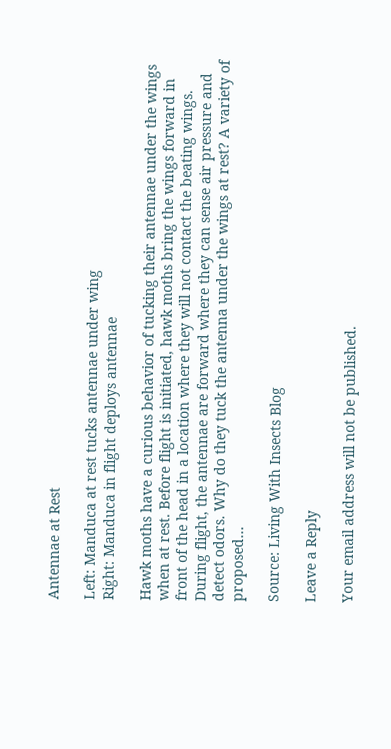Antennae at Rest

Left: Manduca at rest tucks antennae under wing
Right: Manduca in flight deploys antennae

Hawk moths have a curious behavior of tucking their antennae under the wings when at rest. Before flight is initiated, hawk moths bring the wings forward in front of the head in a location where they will not contact the beating wings. During flight, the antennae are forward where they can sense air pressure and detect odors. Why do they tuck the antenna under the wings at rest? A variety of proposed…

Source: Living With Insects Blog

Leave a Reply

Your email address will not be published.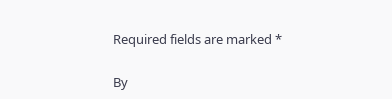Required fields are marked *

By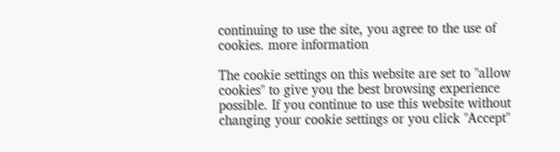continuing to use the site, you agree to the use of cookies. more information

The cookie settings on this website are set to "allow cookies" to give you the best browsing experience possible. If you continue to use this website without changing your cookie settings or you click "Accept"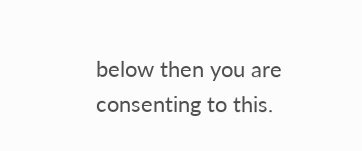below then you are consenting to this.